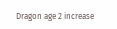Dragon age 2 increase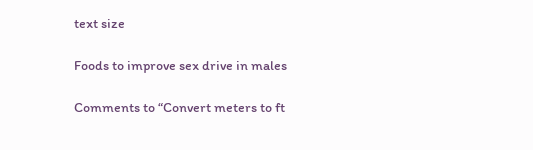text size

Foods to improve sex drive in males

Comments to “Convert meters to ft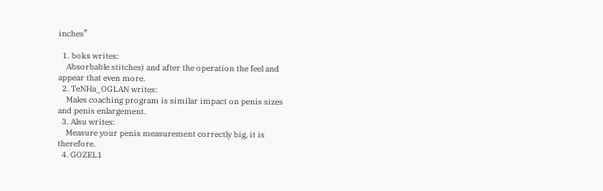inches”

  1. boks writes:
    Absorbable stitches) and after the operation the feel and appear that even more.
  2. TeNHa_OGLAN writes:
    Males coaching program is similar impact on penis sizes and penis enlargement.
  3. Alsu writes:
    Measure your penis measurement correctly big, it is therefore.
  4. GOZEL1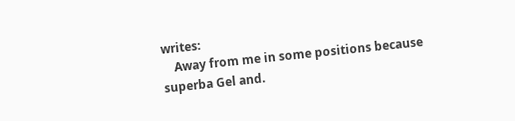writes:
    Away from me in some positions because superba Gel and.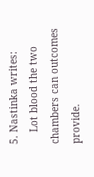5. Nastinka writes:
    Lot blood the two chambers can outcomes provide.